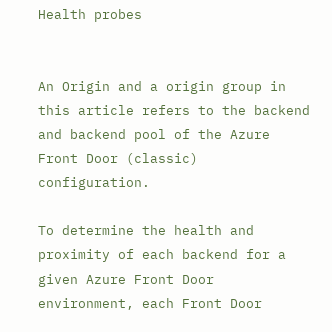Health probes


An Origin and a origin group in this article refers to the backend and backend pool of the Azure Front Door (classic) configuration.

To determine the health and proximity of each backend for a given Azure Front Door environment, each Front Door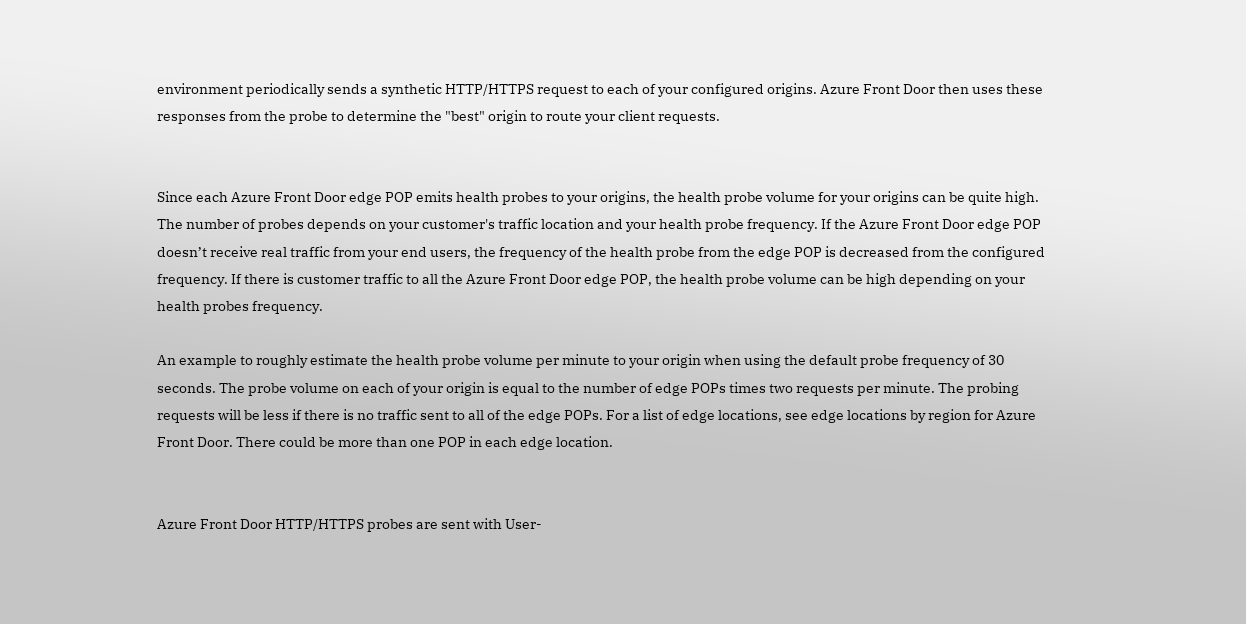environment periodically sends a synthetic HTTP/HTTPS request to each of your configured origins. Azure Front Door then uses these responses from the probe to determine the "best" origin to route your client requests.


Since each Azure Front Door edge POP emits health probes to your origins, the health probe volume for your origins can be quite high. The number of probes depends on your customer's traffic location and your health probe frequency. If the Azure Front Door edge POP doesn’t receive real traffic from your end users, the frequency of the health probe from the edge POP is decreased from the configured frequency. If there is customer traffic to all the Azure Front Door edge POP, the health probe volume can be high depending on your health probes frequency.

An example to roughly estimate the health probe volume per minute to your origin when using the default probe frequency of 30 seconds. The probe volume on each of your origin is equal to the number of edge POPs times two requests per minute. The probing requests will be less if there is no traffic sent to all of the edge POPs. For a list of edge locations, see edge locations by region for Azure Front Door. There could be more than one POP in each edge location.


Azure Front Door HTTP/HTTPS probes are sent with User-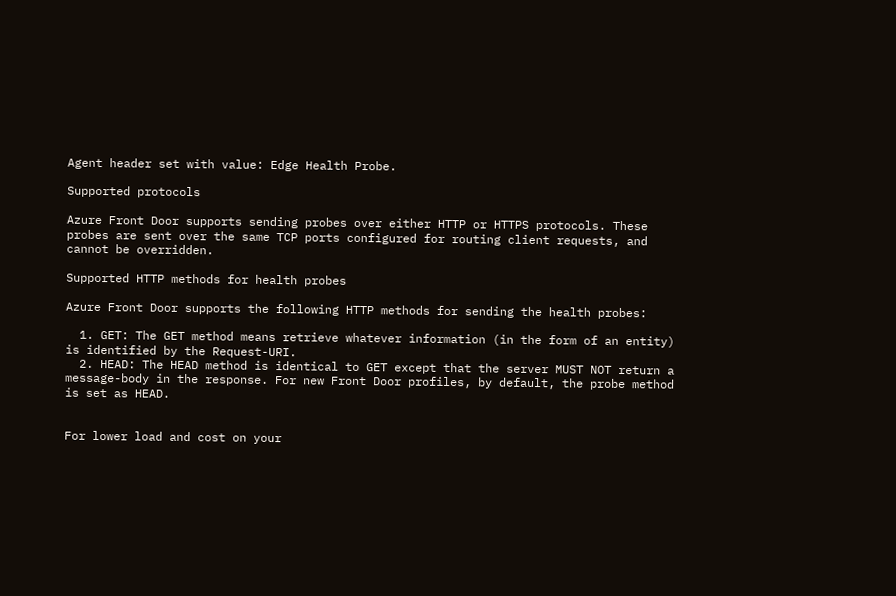Agent header set with value: Edge Health Probe.

Supported protocols

Azure Front Door supports sending probes over either HTTP or HTTPS protocols. These probes are sent over the same TCP ports configured for routing client requests, and cannot be overridden.

Supported HTTP methods for health probes

Azure Front Door supports the following HTTP methods for sending the health probes:

  1. GET: The GET method means retrieve whatever information (in the form of an entity) is identified by the Request-URI.
  2. HEAD: The HEAD method is identical to GET except that the server MUST NOT return a message-body in the response. For new Front Door profiles, by default, the probe method is set as HEAD.


For lower load and cost on your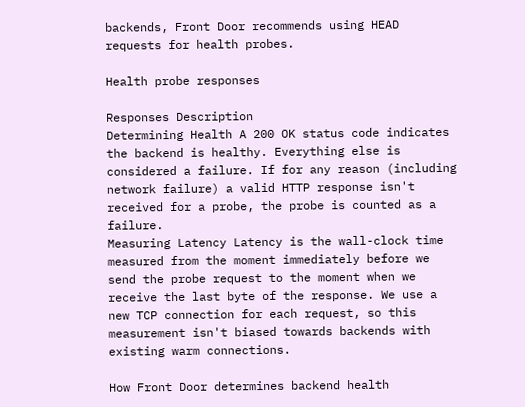backends, Front Door recommends using HEAD requests for health probes.

Health probe responses

Responses Description
Determining Health A 200 OK status code indicates the backend is healthy. Everything else is considered a failure. If for any reason (including network failure) a valid HTTP response isn't received for a probe, the probe is counted as a failure.
Measuring Latency Latency is the wall-clock time measured from the moment immediately before we send the probe request to the moment when we receive the last byte of the response. We use a new TCP connection for each request, so this measurement isn't biased towards backends with existing warm connections.

How Front Door determines backend health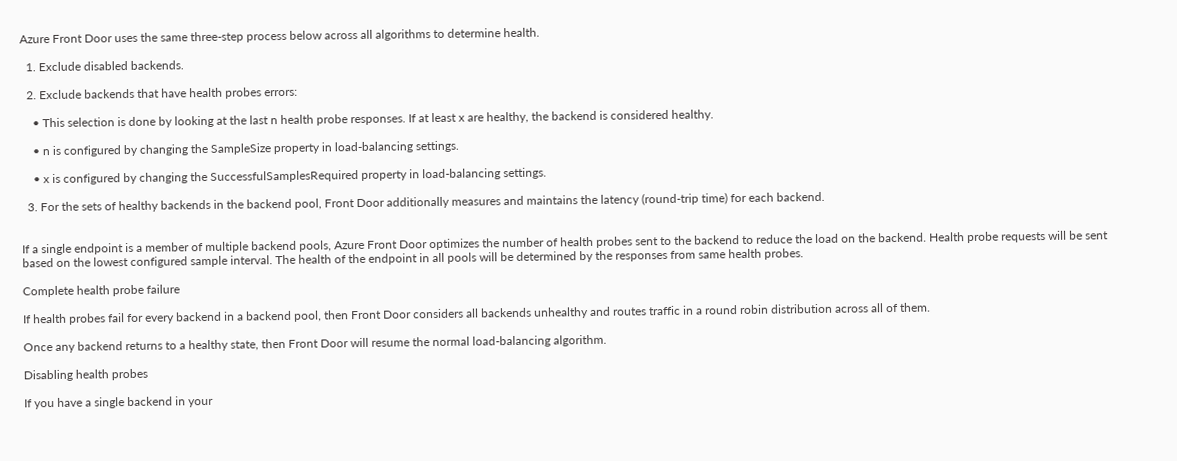Azure Front Door uses the same three-step process below across all algorithms to determine health.

  1. Exclude disabled backends.

  2. Exclude backends that have health probes errors:

    • This selection is done by looking at the last n health probe responses. If at least x are healthy, the backend is considered healthy.

    • n is configured by changing the SampleSize property in load-balancing settings.

    • x is configured by changing the SuccessfulSamplesRequired property in load-balancing settings.

  3. For the sets of healthy backends in the backend pool, Front Door additionally measures and maintains the latency (round-trip time) for each backend.


If a single endpoint is a member of multiple backend pools, Azure Front Door optimizes the number of health probes sent to the backend to reduce the load on the backend. Health probe requests will be sent based on the lowest configured sample interval. The health of the endpoint in all pools will be determined by the responses from same health probes.

Complete health probe failure

If health probes fail for every backend in a backend pool, then Front Door considers all backends unhealthy and routes traffic in a round robin distribution across all of them.

Once any backend returns to a healthy state, then Front Door will resume the normal load-balancing algorithm.

Disabling health probes

If you have a single backend in your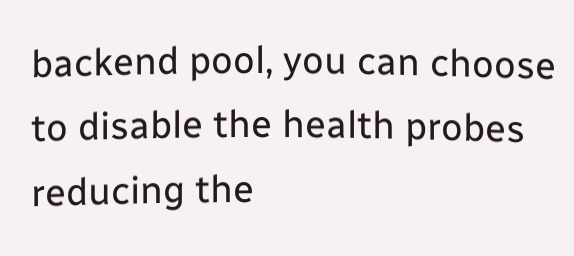backend pool, you can choose to disable the health probes reducing the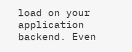load on your application backend. Even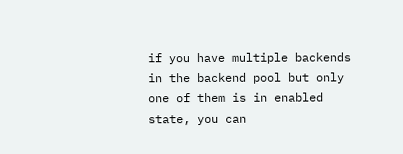if you have multiple backends in the backend pool but only one of them is in enabled state, you can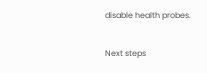disable health probes.

Next steps